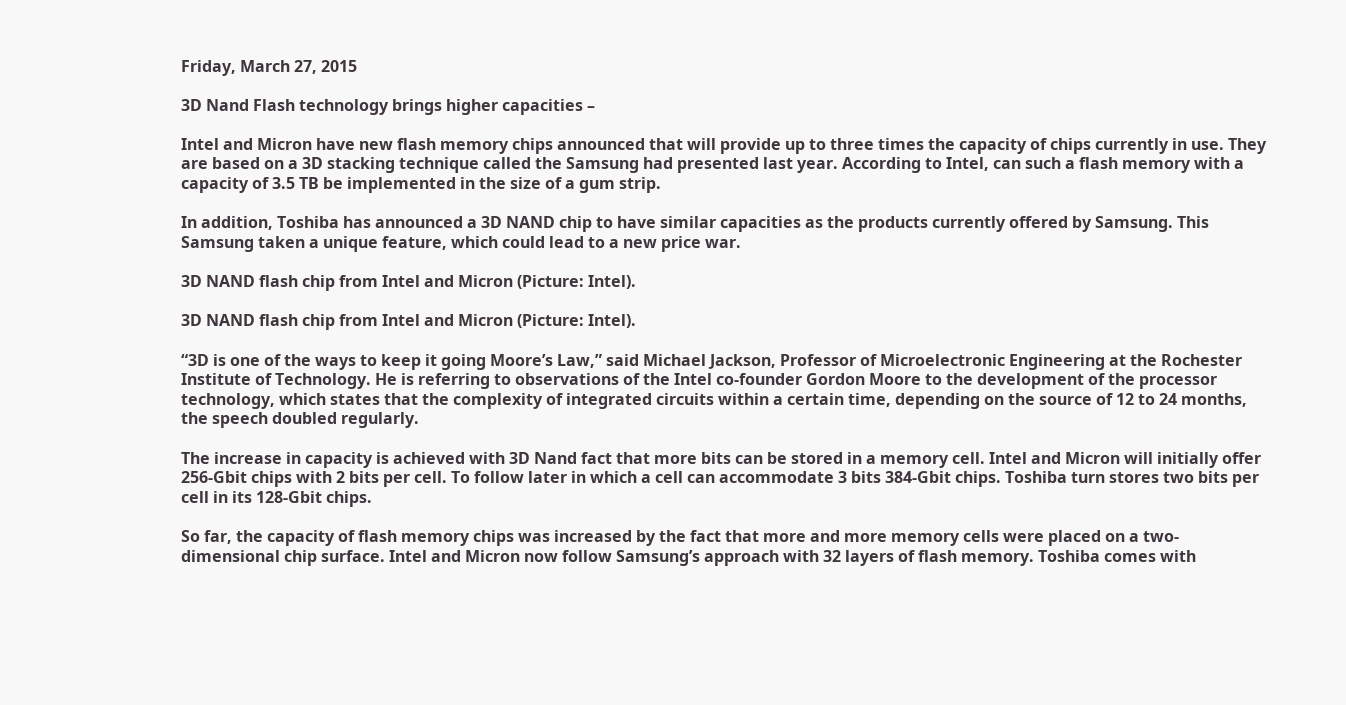Friday, March 27, 2015

3D Nand Flash technology brings higher capacities –

Intel and Micron have new flash memory chips announced that will provide up to three times the capacity of chips currently in use. They are based on a 3D stacking technique called the Samsung had presented last year. According to Intel, can such a flash memory with a capacity of 3.5 TB be implemented in the size of a gum strip.

In addition, Toshiba has announced a 3D NAND chip to have similar capacities as the products currently offered by Samsung. This Samsung taken a unique feature, which could lead to a new price war.

3D NAND flash chip from Intel and Micron (Picture: Intel).

3D NAND flash chip from Intel and Micron (Picture: Intel).

“3D is one of the ways to keep it going Moore’s Law,” said Michael Jackson, Professor of Microelectronic Engineering at the Rochester Institute of Technology. He is referring to observations of the Intel co-founder Gordon Moore to the development of the processor technology, which states that the complexity of integrated circuits within a certain time, depending on the source of 12 to 24 months, the speech doubled regularly.

The increase in capacity is achieved with 3D Nand fact that more bits can be stored in a memory cell. Intel and Micron will initially offer 256-Gbit chips with 2 bits per cell. To follow later in which a cell can accommodate 3 bits 384-Gbit chips. Toshiba turn stores two bits per cell in its 128-Gbit chips.

So far, the capacity of flash memory chips was increased by the fact that more and more memory cells were placed on a two-dimensional chip surface. Intel and Micron now follow Samsung’s approach with 32 layers of flash memory. Toshiba comes with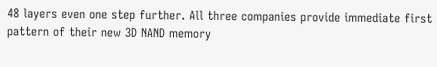48 layers even one step further. All three companies provide immediate first pattern of their new 3D NAND memory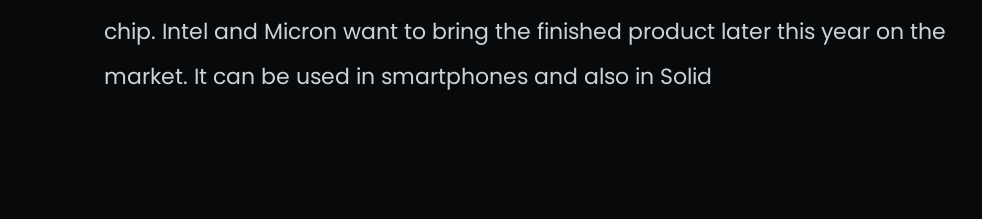chip. Intel and Micron want to bring the finished product later this year on the market. It can be used in smartphones and also in Solid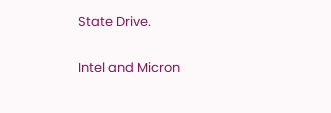State Drive.

Intel and Micron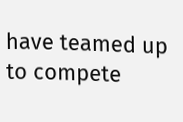have teamed up to compete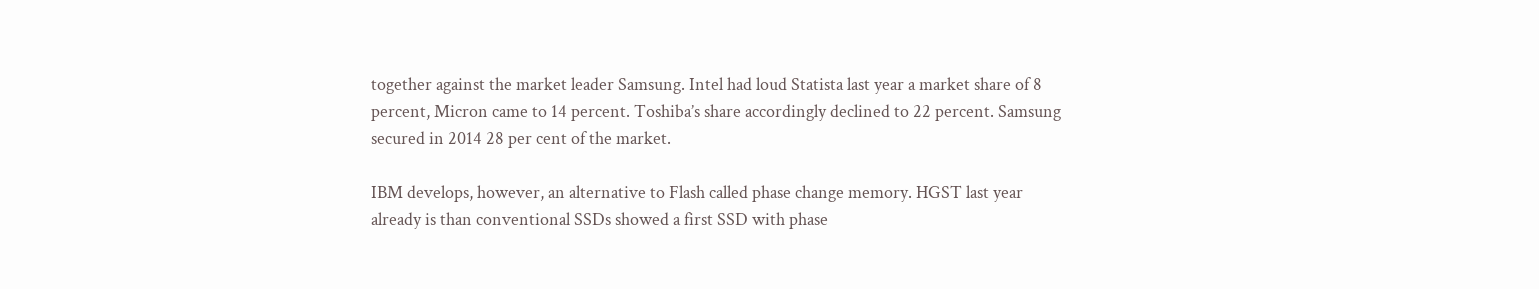together against the market leader Samsung. Intel had loud Statista last year a market share of 8 percent, Micron came to 14 percent. Toshiba’s share accordingly declined to 22 percent. Samsung secured in 2014 28 per cent of the market.

IBM develops, however, an alternative to Flash called phase change memory. HGST last year already is than conventional SSDs showed a first SSD with phase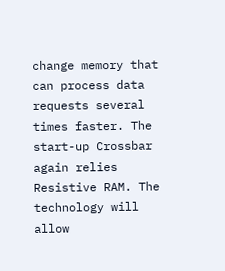change memory that can process data requests several times faster. The start-up Crossbar again relies Resistive RAM. The technology will allow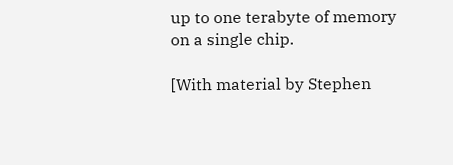up to one terabyte of memory on a single chip.

[With material by Stephen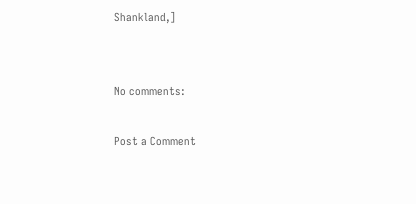Shankland,]


No comments:

Post a Comment